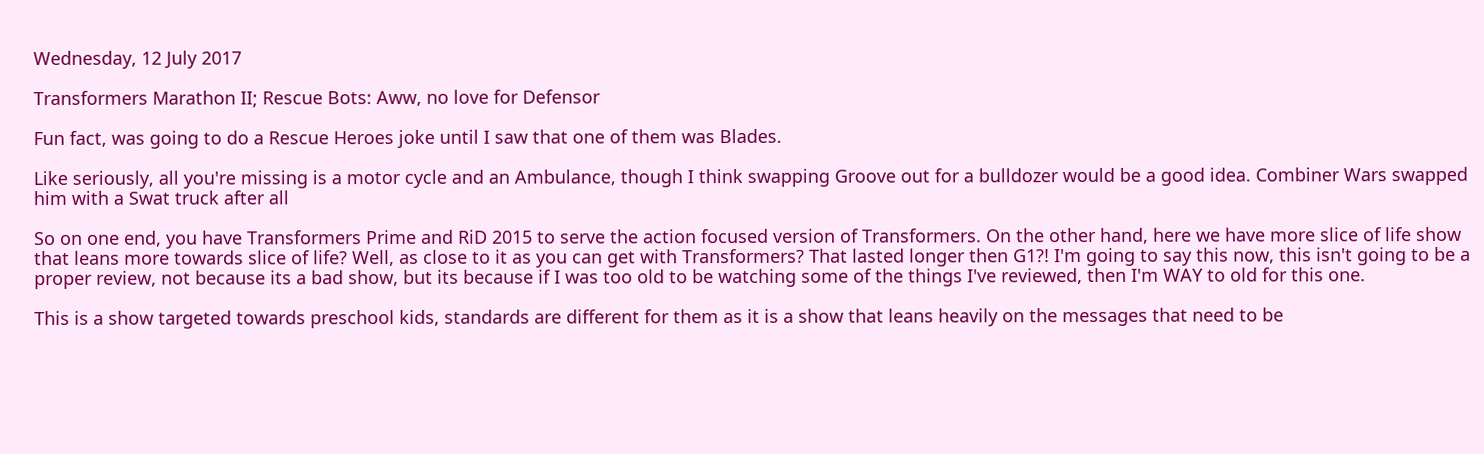Wednesday, 12 July 2017

Transformers Marathon II; Rescue Bots: Aww, no love for Defensor

Fun fact, was going to do a Rescue Heroes joke until I saw that one of them was Blades.

Like seriously, all you're missing is a motor cycle and an Ambulance, though I think swapping Groove out for a bulldozer would be a good idea. Combiner Wars swapped him with a Swat truck after all

So on one end, you have Transformers Prime and RiD 2015 to serve the action focused version of Transformers. On the other hand, here we have more slice of life show that leans more towards slice of life? Well, as close to it as you can get with Transformers? That lasted longer then G1?! I'm going to say this now, this isn't going to be a proper review, not because its a bad show, but its because if I was too old to be watching some of the things I've reviewed, then I'm WAY to old for this one.

This is a show targeted towards preschool kids, standards are different for them as it is a show that leans heavily on the messages that need to be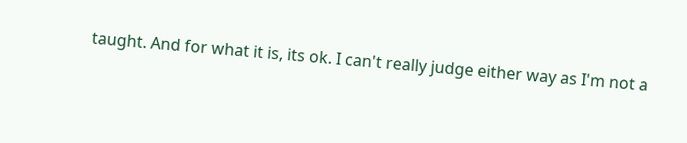taught. And for what it is, its ok. I can't really judge either way as I'm not a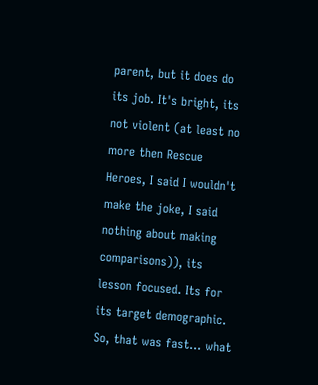parent, but it does do its job. It's bright, its not violent (at least no more then Rescue Heroes, I said I wouldn't make the joke, I said nothing about making comparisons)), its lesson focused. Its for its target demographic. So, that was fast... what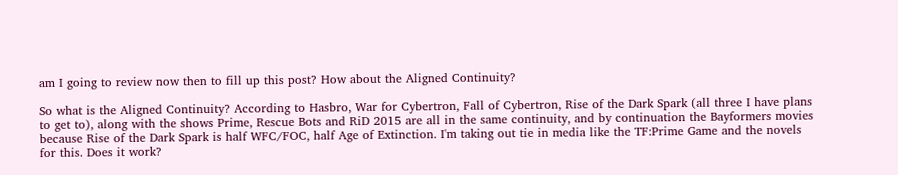am I going to review now then to fill up this post? How about the Aligned Continuity?

So what is the Aligned Continuity? According to Hasbro, War for Cybertron, Fall of Cybertron, Rise of the Dark Spark (all three I have plans to get to), along with the shows Prime, Rescue Bots and RiD 2015 are all in the same continuity, and by continuation the Bayformers movies because Rise of the Dark Spark is half WFC/FOC, half Age of Extinction. I'm taking out tie in media like the TF:Prime Game and the novels for this. Does it work?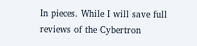In pieces. While I will save full reviews of the Cybertron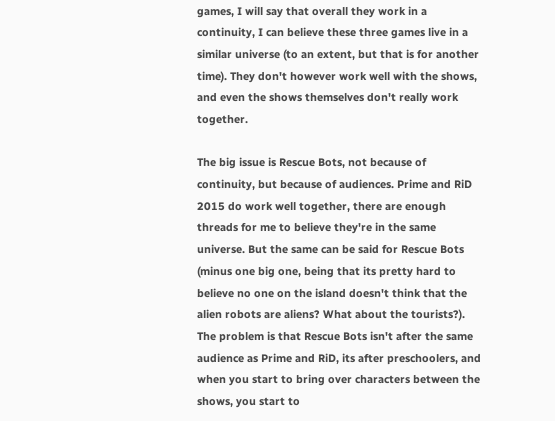games, I will say that overall they work in a continuity, I can believe these three games live in a similar universe (to an extent, but that is for another time). They don't however work well with the shows, and even the shows themselves don't really work together.

The big issue is Rescue Bots, not because of continuity, but because of audiences. Prime and RiD 2015 do work well together, there are enough threads for me to believe they're in the same universe. But the same can be said for Rescue Bots (minus one big one, being that its pretty hard to believe no one on the island doesn't think that the alien robots are aliens? What about the tourists?). The problem is that Rescue Bots isn't after the same audience as Prime and RiD, its after preschoolers, and when you start to bring over characters between the shows, you start to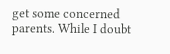get some concerned parents. While I doubt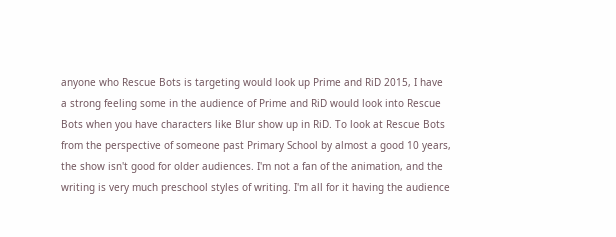anyone who Rescue Bots is targeting would look up Prime and RiD 2015, I have a strong feeling some in the audience of Prime and RiD would look into Rescue Bots when you have characters like Blur show up in RiD. To look at Rescue Bots from the perspective of someone past Primary School by almost a good 10 years, the show isn't good for older audiences. I'm not a fan of the animation, and the writing is very much preschool styles of writing. I'm all for it having the audience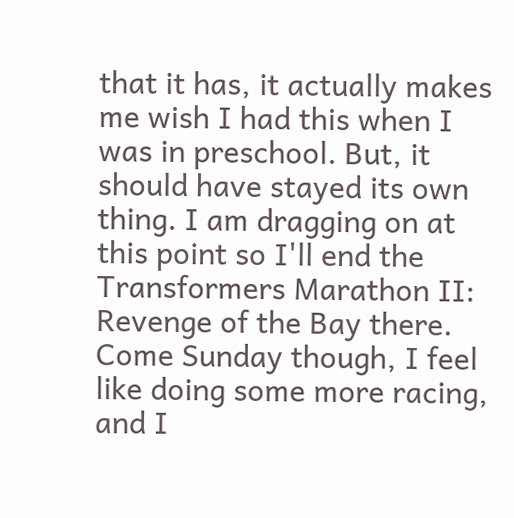that it has, it actually makes me wish I had this when I was in preschool. But, it should have stayed its own thing. I am dragging on at this point so I'll end the Transformers Marathon II: Revenge of the Bay there. Come Sunday though, I feel like doing some more racing, and I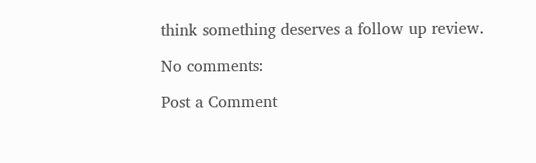think something deserves a follow up review.

No comments:

Post a Comment